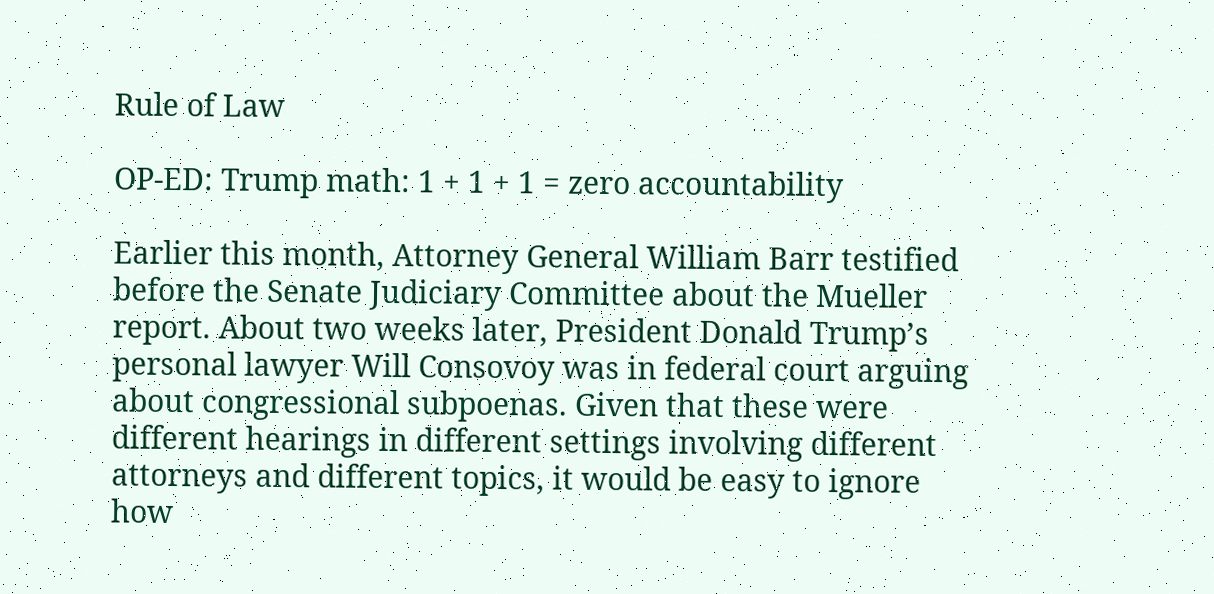Rule of Law

OP-ED: Trump math: 1 + 1 + 1 = zero accountability

Earlier this month, Attorney General William Barr testified before the Senate Judiciary Committee about the Mueller report. About two weeks later, President Donald Trump’s personal lawyer Will Consovoy was in federal court arguing about congressional subpoenas. Given that these were different hearings in different settings involving different attorneys and different topics, it would be easy to ignore how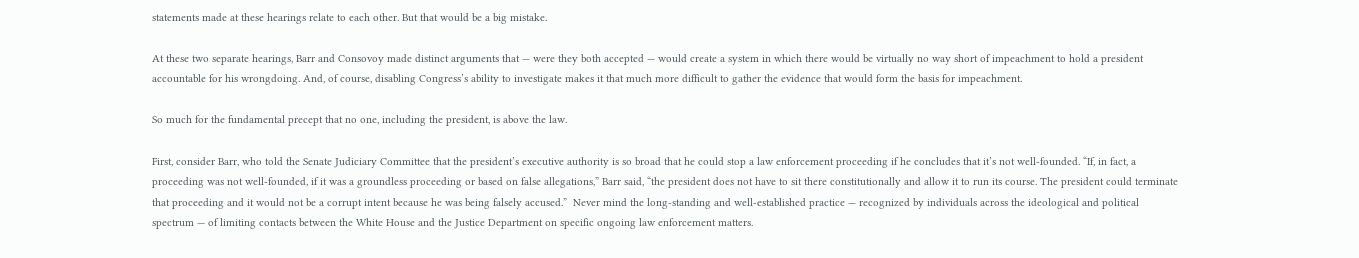statements made at these hearings relate to each other. But that would be a big mistake.

At these two separate hearings, Barr and Consovoy made distinct arguments that — were they both accepted — would create a system in which there would be virtually no way short of impeachment to hold a president accountable for his wrongdoing. And, of course, disabling Congress’s ability to investigate makes it that much more difficult to gather the evidence that would form the basis for impeachment.

So much for the fundamental precept that no one, including the president, is above the law.

First, consider Barr, who told the Senate Judiciary Committee that the president’s executive authority is so broad that he could stop a law enforcement proceeding if he concludes that it’s not well-founded. “If, in fact, a proceeding was not well-founded, if it was a groundless proceeding or based on false allegations,” Barr said, “the president does not have to sit there constitutionally and allow it to run its course. The president could terminate that proceeding and it would not be a corrupt intent because he was being falsely accused.”  Never mind the long-standing and well-established practice — recognized by individuals across the ideological and political spectrum — of limiting contacts between the White House and the Justice Department on specific ongoing law enforcement matters.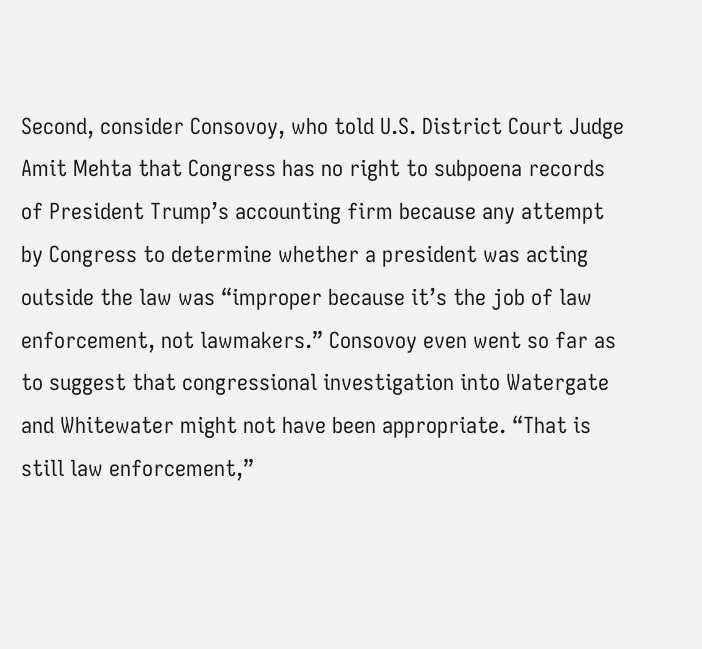Second, consider Consovoy, who told U.S. District Court Judge Amit Mehta that Congress has no right to subpoena records of President Trump’s accounting firm because any attempt by Congress to determine whether a president was acting outside the law was “improper because it’s the job of law enforcement, not lawmakers.” Consovoy even went so far as to suggest that congressional investigation into Watergate and Whitewater might not have been appropriate. “That is still law enforcement,”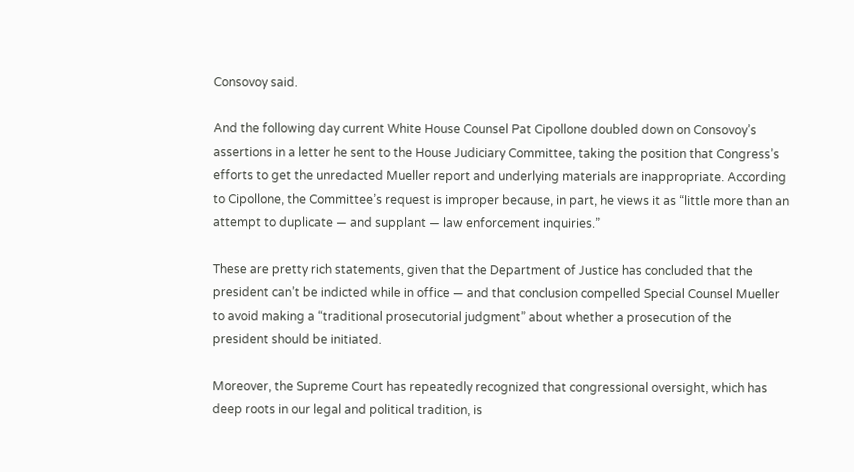Consovoy said.

And the following day current White House Counsel Pat Cipollone doubled down on Consovoy’s assertions in a letter he sent to the House Judiciary Committee, taking the position that Congress’s efforts to get the unredacted Mueller report and underlying materials are inappropriate. According to Cipollone, the Committee’s request is improper because, in part, he views it as “little more than an attempt to duplicate — and supplant — law enforcement inquiries.”

These are pretty rich statements, given that the Department of Justice has concluded that the president can’t be indicted while in office — and that conclusion compelled Special Counsel Mueller to avoid making a “traditional prosecutorial judgment” about whether a prosecution of the president should be initiated.

Moreover, the Supreme Court has repeatedly recognized that congressional oversight, which has deep roots in our legal and political tradition, is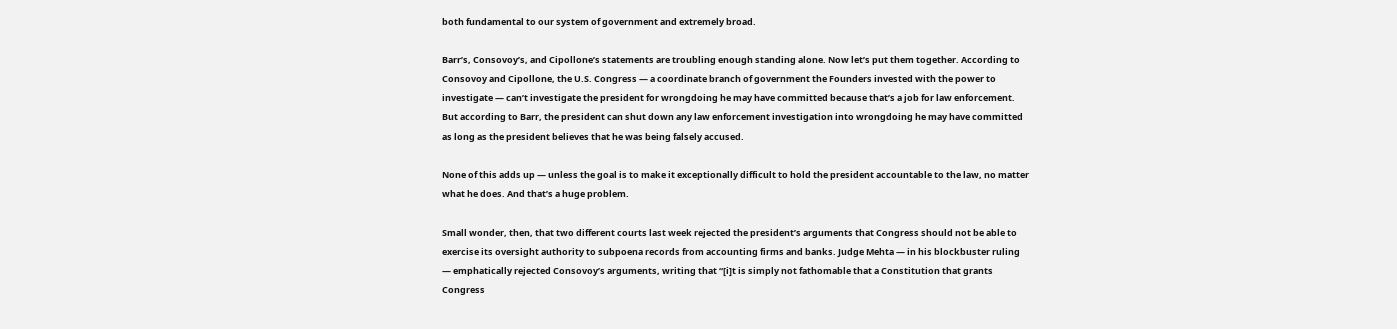both fundamental to our system of government and extremely broad.

Barr’s, Consovoy’s, and Cipollone’s statements are troubling enough standing alone. Now let’s put them together. According to Consovoy and Cipollone, the U.S. Congress — a coordinate branch of government the Founders invested with the power to investigate — can’t investigate the president for wrongdoing he may have committed because that’s a job for law enforcement. But according to Barr, the president can shut down any law enforcement investigation into wrongdoing he may have committed as long as the president believes that he was being falsely accused.

None of this adds up — unless the goal is to make it exceptionally difficult to hold the president accountable to the law, no matter what he does. And that’s a huge problem.

Small wonder, then, that two different courts last week rejected the president’s arguments that Congress should not be able to exercise its oversight authority to subpoena records from accounting firms and banks. Judge Mehta — in his blockbuster ruling — emphatically rejected Consovoy’s arguments, writing that “[i]t is simply not fathomable that a Constitution that grants Congress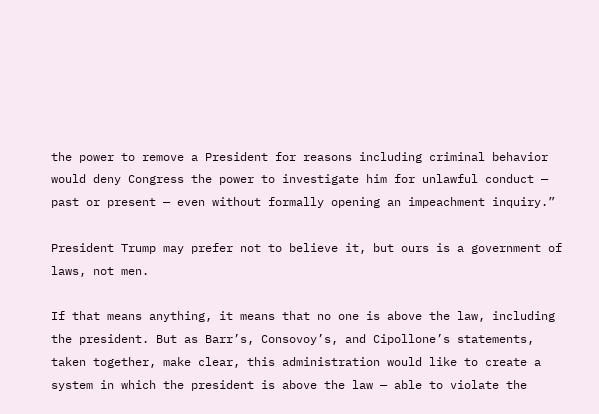the power to remove a President for reasons including criminal behavior would deny Congress the power to investigate him for unlawful conduct — past or present — even without formally opening an impeachment inquiry.”

President Trump may prefer not to believe it, but ours is a government of laws, not men.

If that means anything, it means that no one is above the law, including the president. But as Barr’s, Consovoy’s, and Cipollone’s statements, taken together, make clear, this administration would like to create a system in which the president is above the law — able to violate the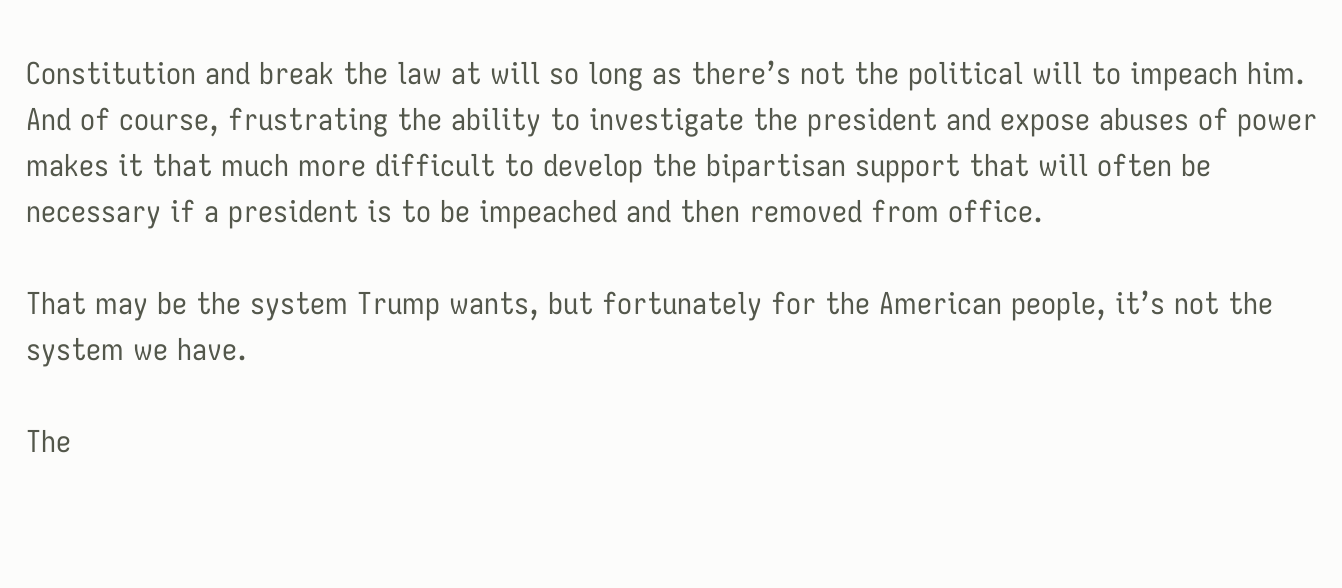Constitution and break the law at will so long as there’s not the political will to impeach him. And of course, frustrating the ability to investigate the president and expose abuses of power makes it that much more difficult to develop the bipartisan support that will often be necessary if a president is to be impeached and then removed from office.

That may be the system Trump wants, but fortunately for the American people, it’s not the system we have.

The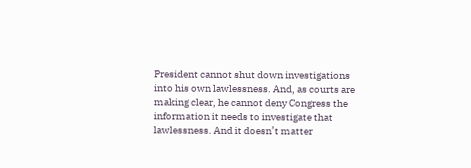President cannot shut down investigations into his own lawlessness. And, as courts are making clear, he cannot deny Congress the information it needs to investigate that lawlessness. And it doesn’t matter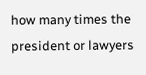how many times the president or lawyers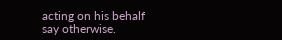acting on his behalf say otherwise.